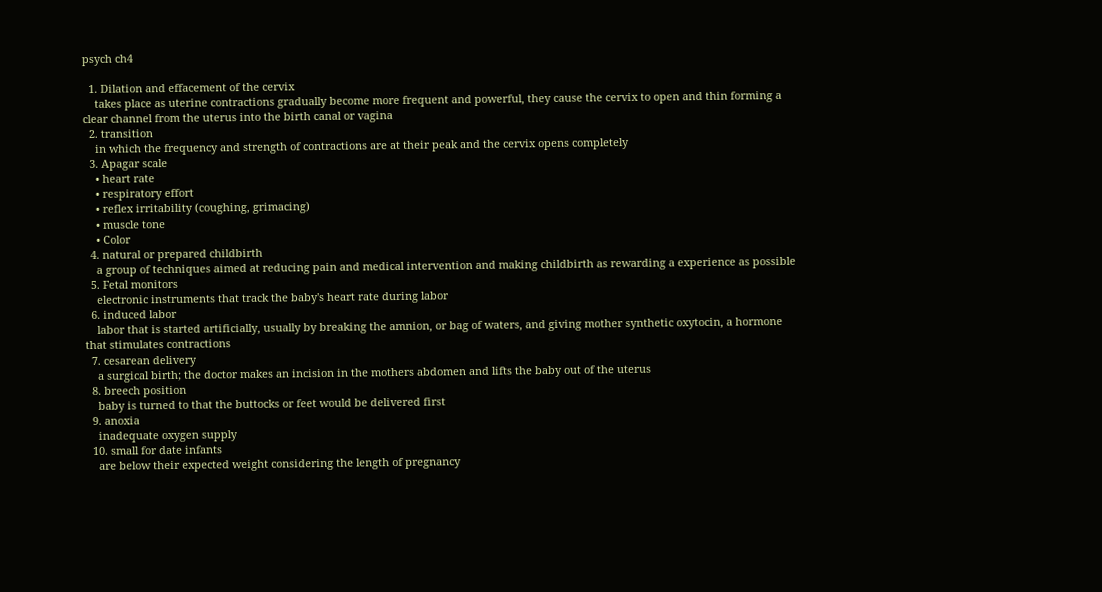psych ch4

  1. Dilation and effacement of the cervix
    takes place as uterine contractions gradually become more frequent and powerful, they cause the cervix to open and thin forming a clear channel from the uterus into the birth canal or vagina
  2. transition
    in which the frequency and strength of contractions are at their peak and the cervix opens completely
  3. Apagar scale
    • heart rate
    • respiratory effort
    • reflex irritability (coughing, grimacing)
    • muscle tone
    • Color
  4. natural or prepared childbirth
    a group of techniques aimed at reducing pain and medical intervention and making childbirth as rewarding a experience as possible
  5. Fetal monitors
    electronic instruments that track the baby's heart rate during labor
  6. induced labor
    labor that is started artificially, usually by breaking the amnion, or bag of waters, and giving mother synthetic oxytocin, a hormone that stimulates contractions
  7. cesarean delivery
    a surgical birth; the doctor makes an incision in the mothers abdomen and lifts the baby out of the uterus
  8. breech position
    baby is turned to that the buttocks or feet would be delivered first
  9. anoxia
    inadequate oxygen supply
  10. small for date infants
    are below their expected weight considering the length of pregnancy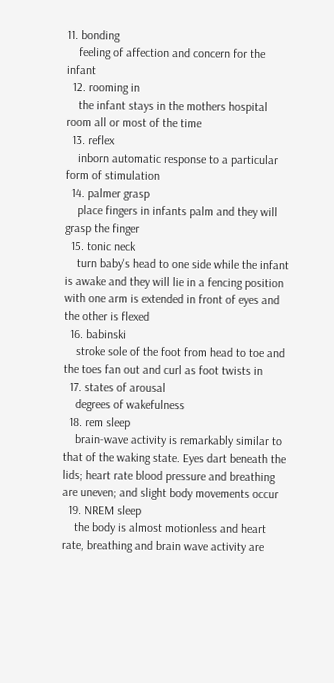11. bonding
    feeling of affection and concern for the infant
  12. rooming in
    the infant stays in the mothers hospital room all or most of the time
  13. reflex
    inborn automatic response to a particular form of stimulation
  14. palmer grasp
    place fingers in infants palm and they will grasp the finger
  15. tonic neck
    turn baby's head to one side while the infant is awake and they will lie in a fencing position with one arm is extended in front of eyes and the other is flexed
  16. babinski
    stroke sole of the foot from head to toe and the toes fan out and curl as foot twists in
  17. states of arousal
    degrees of wakefulness
  18. rem sleep
    brain-wave activity is remarkably similar to that of the waking state. Eyes dart beneath the lids; heart rate blood pressure and breathing are uneven; and slight body movements occur
  19. NREM sleep
    the body is almost motionless and heart rate, breathing and brain wave activity are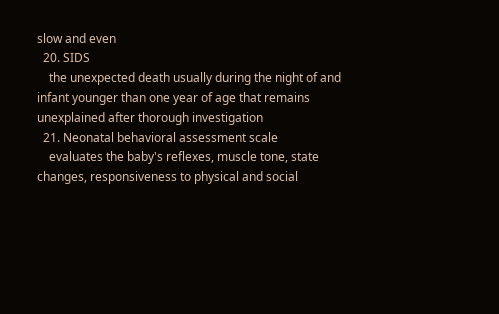slow and even
  20. SIDS
    the unexpected death usually during the night of and infant younger than one year of age that remains unexplained after thorough investigation
  21. Neonatal behavioral assessment scale
    evaluates the baby's reflexes, muscle tone, state changes, responsiveness to physical and social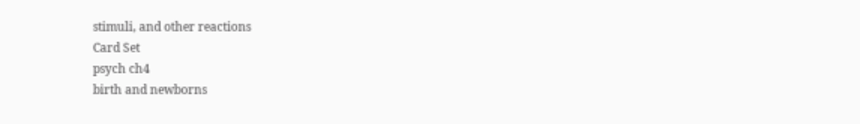stimuli, and other reactions
Card Set
psych ch4
birth and newborns